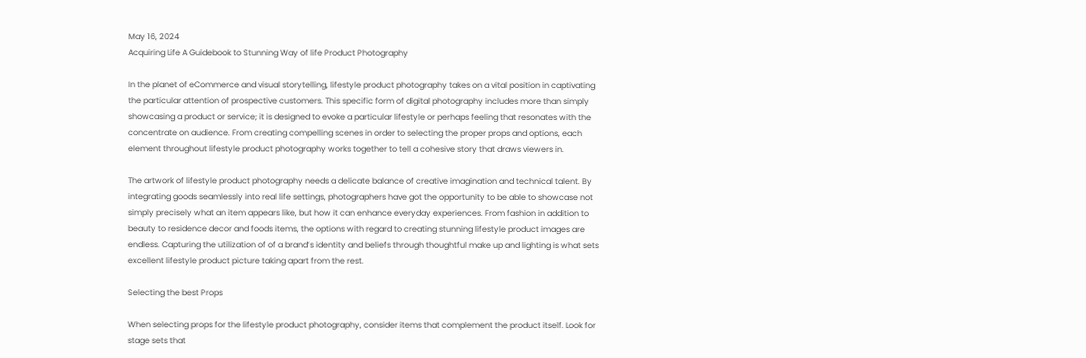May 16, 2024
Acquiring Life A Guidebook to Stunning Way of life Product Photography

In the planet of eCommerce and visual storytelling, lifestyle product photography takes on a vital position in captivating the particular attention of prospective customers. This specific form of digital photography includes more than simply showcasing a product or service; it is designed to evoke a particular lifestyle or perhaps feeling that resonates with the concentrate on audience. From creating compelling scenes in order to selecting the proper props and options, each element throughout lifestyle product photography works together to tell a cohesive story that draws viewers in.

The artwork of lifestyle product photography needs a delicate balance of creative imagination and technical talent. By integrating goods seamlessly into real life settings, photographers have got the opportunity to be able to showcase not simply precisely what an item appears like, but how it can enhance everyday experiences. From fashion in addition to beauty to residence decor and foods items, the options with regard to creating stunning lifestyle product images are endless. Capturing the utilization of of a brand’s identity and beliefs through thoughtful make up and lighting is what sets excellent lifestyle product picture taking apart from the rest.

Selecting the best Props

When selecting props for the lifestyle product photography, consider items that complement the product itself. Look for stage sets that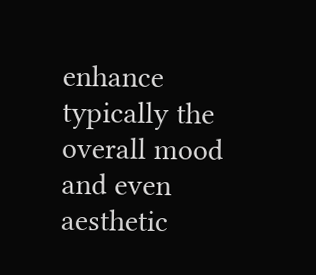enhance typically the overall mood and even aesthetic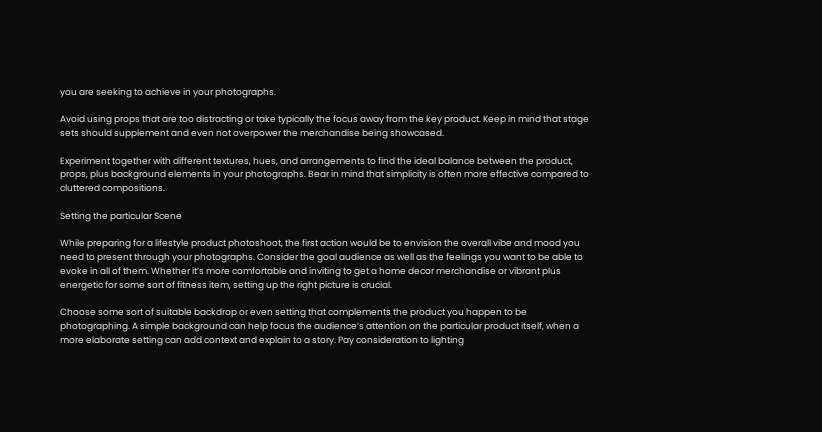you are seeking to achieve in your photographs.

Avoid using props that are too distracting or take typically the focus away from the key product. Keep in mind that stage sets should supplement and even not overpower the merchandise being showcased.

Experiment together with different textures, hues, and arrangements to find the ideal balance between the product, props, plus background elements in your photographs. Bear in mind that simplicity is often more effective compared to cluttered compositions.

Setting the particular Scene

While preparing for a lifestyle product photoshoot, the first action would be to envision the overall vibe and mood you need to present through your photographs. Consider the goal audience as well as the feelings you want to be able to evoke in all of them. Whether it’s more comfortable and inviting to get a home decor merchandise or vibrant plus energetic for some sort of fitness item, setting up the right picture is crucial.

Choose some sort of suitable backdrop or even setting that complements the product you happen to be photographing. A simple background can help focus the audience’s attention on the particular product itself, when a more elaborate setting can add context and explain to a story. Pay consideration to lighting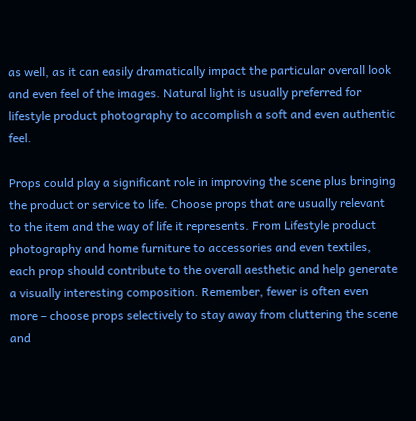as well, as it can easily dramatically impact the particular overall look and even feel of the images. Natural light is usually preferred for lifestyle product photography to accomplish a soft and even authentic feel.

Props could play a significant role in improving the scene plus bringing the product or service to life. Choose props that are usually relevant to the item and the way of life it represents. From Lifestyle product photography and home furniture to accessories and even textiles, each prop should contribute to the overall aesthetic and help generate a visually interesting composition. Remember, fewer is often even more – choose props selectively to stay away from cluttering the scene and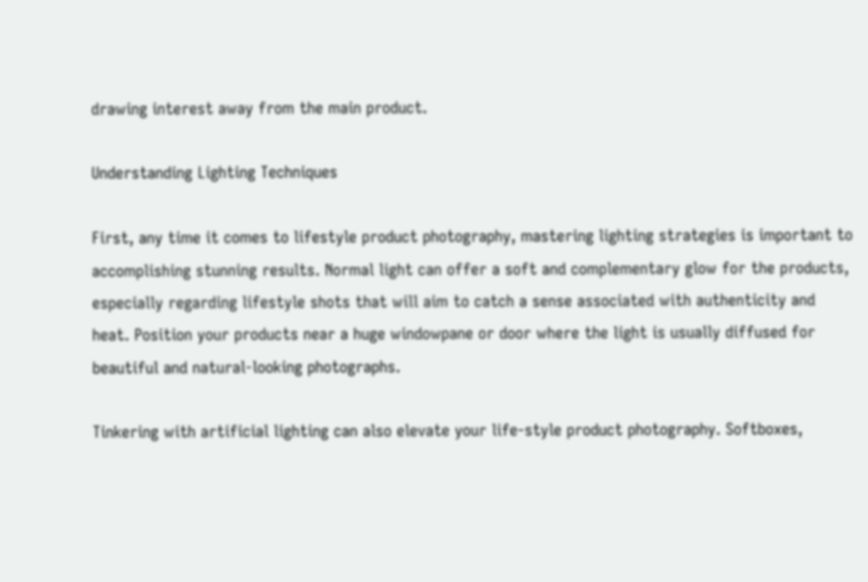drawing interest away from the main product.

Understanding Lighting Techniques

First, any time it comes to lifestyle product photography, mastering lighting strategies is important to accomplishing stunning results. Normal light can offer a soft and complementary glow for the products, especially regarding lifestyle shots that will aim to catch a sense associated with authenticity and heat. Position your products near a huge windowpane or door where the light is usually diffused for beautiful and natural-looking photographs.

Tinkering with artificial lighting can also elevate your life-style product photography. Softboxes,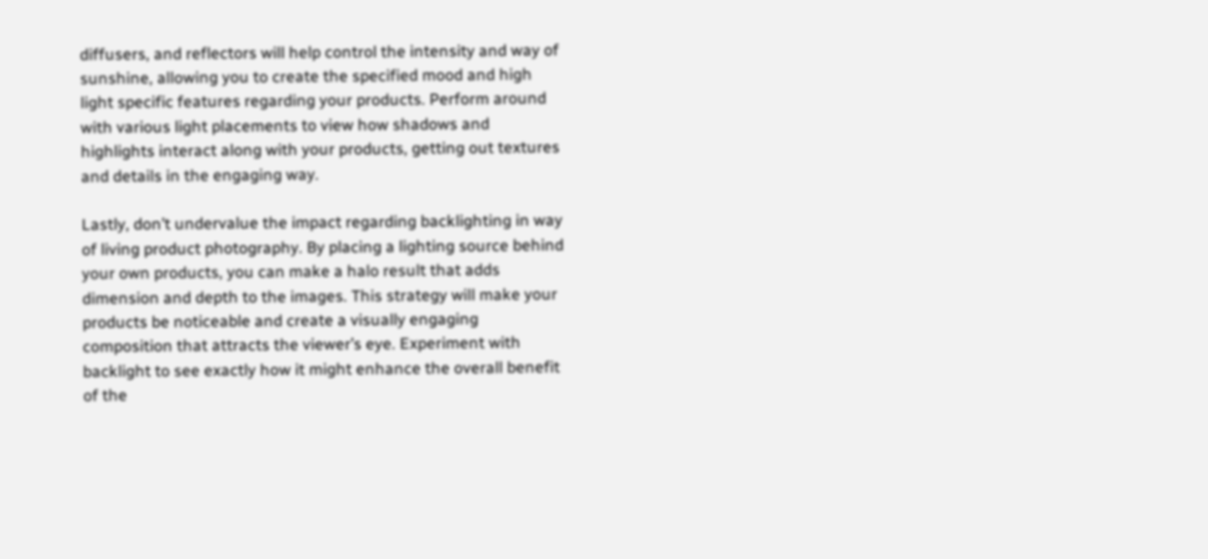diffusers, and reflectors will help control the intensity and way of sunshine, allowing you to create the specified mood and high light specific features regarding your products. Perform around with various light placements to view how shadows and highlights interact along with your products, getting out textures and details in the engaging way.

Lastly, don’t undervalue the impact regarding backlighting in way of living product photography. By placing a lighting source behind your own products, you can make a halo result that adds dimension and depth to the images. This strategy will make your products be noticeable and create a visually engaging composition that attracts the viewer’s eye. Experiment with backlight to see exactly how it might enhance the overall benefit of the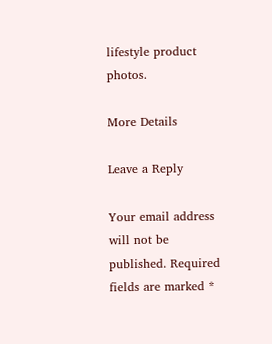lifestyle product photos.

More Details

Leave a Reply

Your email address will not be published. Required fields are marked *